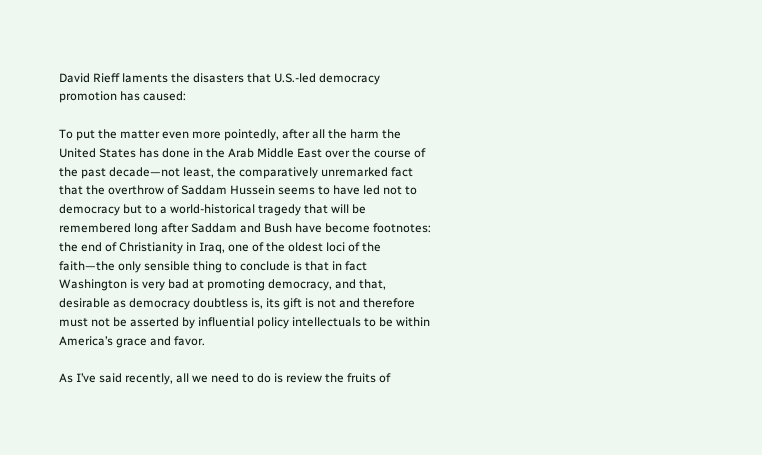David Rieff laments the disasters that U.S.-led democracy promotion has caused:

To put the matter even more pointedly, after all the harm the United States has done in the Arab Middle East over the course of the past decade—not least, the comparatively unremarked fact that the overthrow of Saddam Hussein seems to have led not to democracy but to a world-historical tragedy that will be remembered long after Saddam and Bush have become footnotes: the end of Christianity in Iraq, one of the oldest loci of the faith—the only sensible thing to conclude is that in fact Washington is very bad at promoting democracy, and that, desirable as democracy doubtless is, its gift is not and therefore must not be asserted by influential policy intellectuals to be within America’s grace and favor.

As I’ve said recently, all we need to do is review the fruits of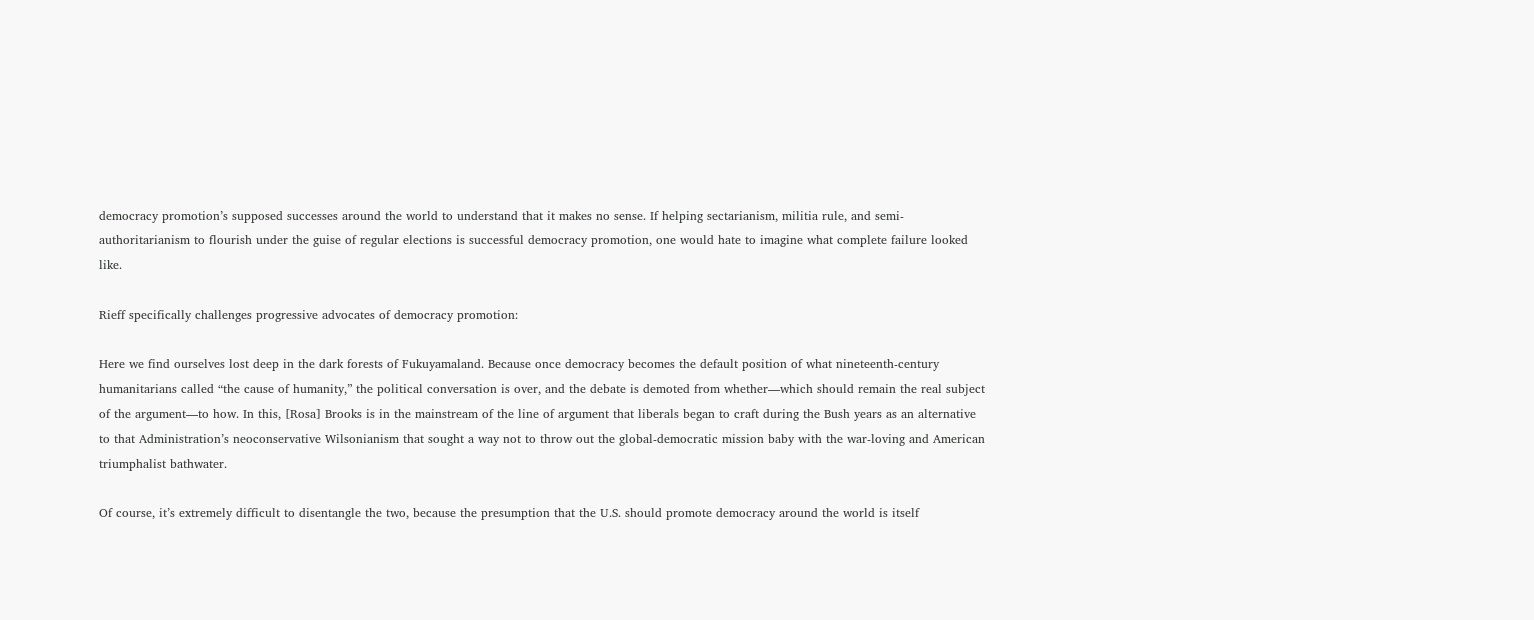democracy promotion’s supposed successes around the world to understand that it makes no sense. If helping sectarianism, militia rule, and semi-authoritarianism to flourish under the guise of regular elections is successful democracy promotion, one would hate to imagine what complete failure looked like.

Rieff specifically challenges progressive advocates of democracy promotion:

Here we find ourselves lost deep in the dark forests of Fukuyamaland. Because once democracy becomes the default position of what nineteenth-century humanitarians called “the cause of humanity,” the political conversation is over, and the debate is demoted from whether—which should remain the real subject of the argument—to how. In this, [Rosa] Brooks is in the mainstream of the line of argument that liberals began to craft during the Bush years as an alternative to that Administration’s neoconservative Wilsonianism that sought a way not to throw out the global-democratic mission baby with the war-loving and American triumphalist bathwater.

Of course, it’s extremely difficult to disentangle the two, because the presumption that the U.S. should promote democracy around the world is itself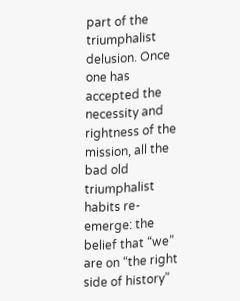part of the triumphalist delusion. Once one has accepted the necessity and rightness of the mission, all the bad old triumphalist habits re-emerge: the belief that “we” are on “the right side of history”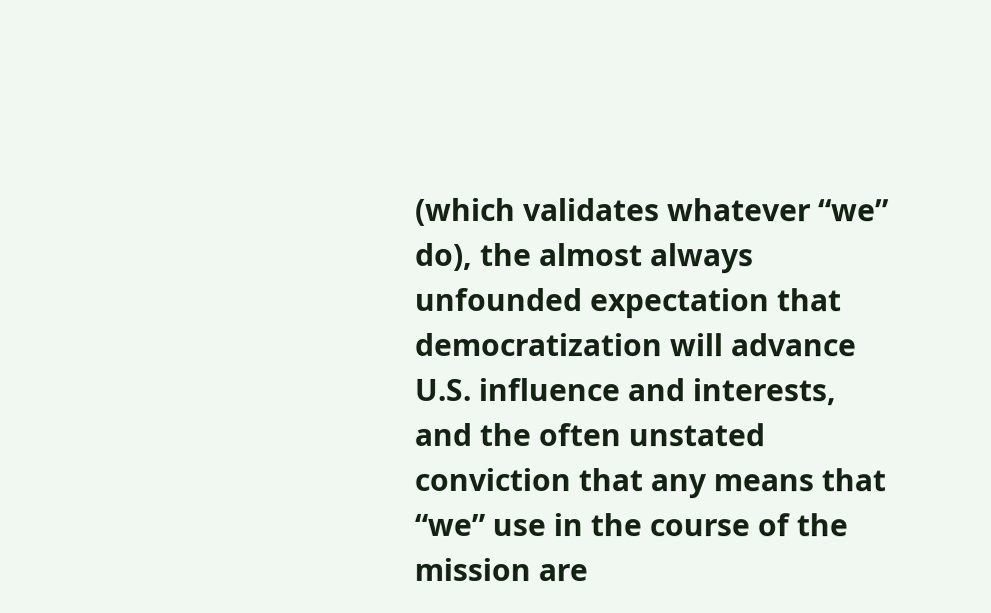(which validates whatever “we” do), the almost always unfounded expectation that democratization will advance U.S. influence and interests, and the often unstated conviction that any means that “we” use in the course of the mission are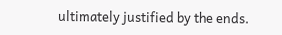ultimately justified by the ends.